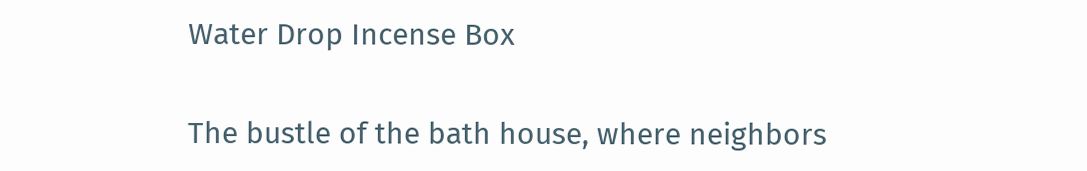Water Drop Incense Box


The bustle of the bath house, where neighbors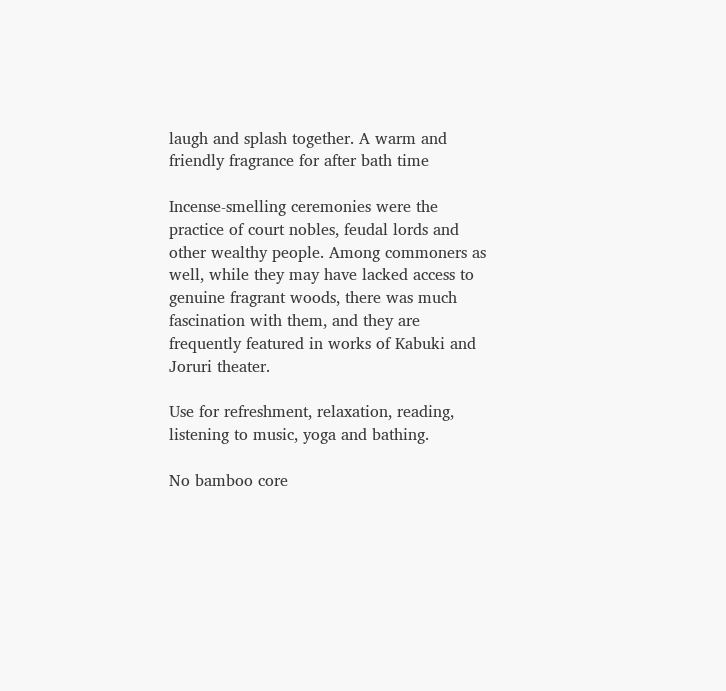laugh and splash together. A warm and friendly fragrance for after bath time

Incense-smelling ceremonies were the practice of court nobles, feudal lords and other wealthy people. Among commoners as
well, while they may have lacked access to genuine fragrant woods, there was much fascination with them, and they are frequently featured in works of Kabuki and Joruri theater.

Use for refreshment, relaxation, reading, listening to music, yoga and bathing.

No bamboo core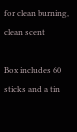for clean burning, clean scent

Box includes 60 sticks and a tin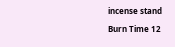incense stand

Burn Time 12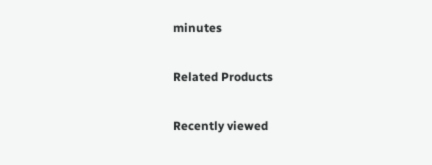minutes

Related Products

Recently viewed